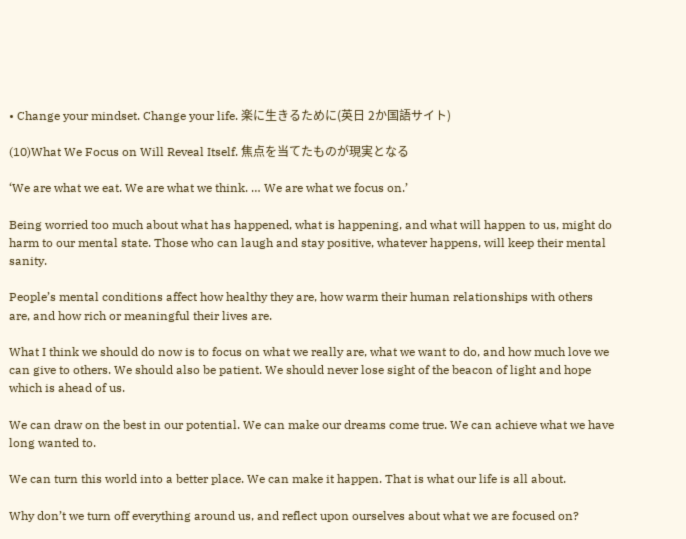• Change your mindset. Change your life. 楽に生きるために(英日 2か国語サイト)

(10)What We Focus on Will Reveal Itself. 焦点を当てたものが現実となる

‘We are what we eat. We are what we think. … We are what we focus on.’

Being worried too much about what has happened, what is happening, and what will happen to us, might do harm to our mental state. Those who can laugh and stay positive, whatever happens, will keep their mental sanity.

People’s mental conditions affect how healthy they are, how warm their human relationships with others are, and how rich or meaningful their lives are.

What I think we should do now is to focus on what we really are, what we want to do, and how much love we can give to others. We should also be patient. We should never lose sight of the beacon of light and hope which is ahead of us.

We can draw on the best in our potential. We can make our dreams come true. We can achieve what we have long wanted to.

We can turn this world into a better place. We can make it happen. That is what our life is all about.

Why don’t we turn off everything around us, and reflect upon ourselves about what we are focused on?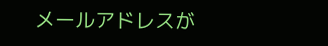メールアドレスが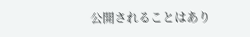公開されることはあり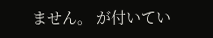ません。 が付いてい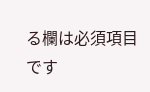る欄は必須項目です